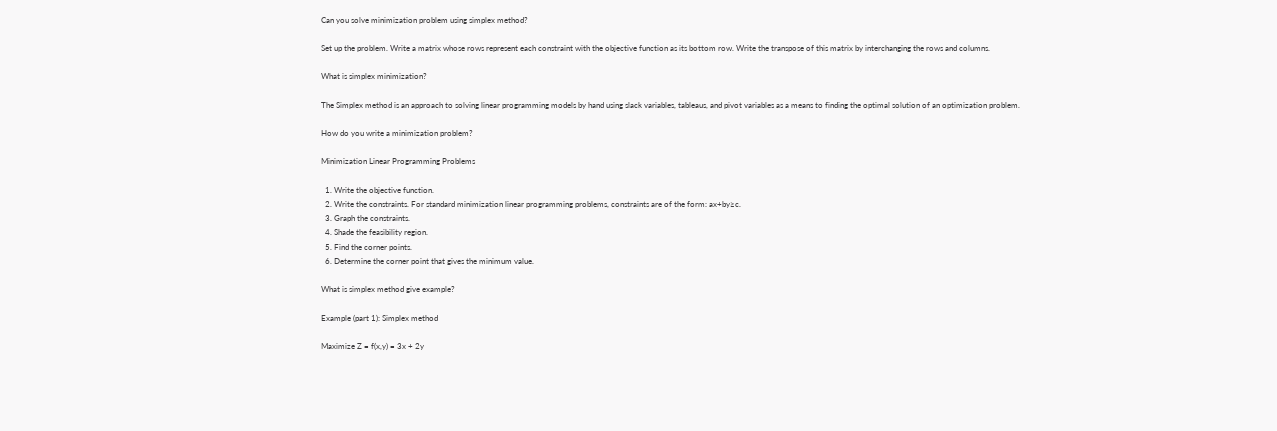Can you solve minimization problem using simplex method?

Set up the problem. Write a matrix whose rows represent each constraint with the objective function as its bottom row. Write the transpose of this matrix by interchanging the rows and columns.

What is simplex minimization?

The Simplex method is an approach to solving linear programming models by hand using slack variables, tableaus, and pivot variables as a means to finding the optimal solution of an optimization problem.

How do you write a minimization problem?

Minimization Linear Programming Problems

  1. Write the objective function.
  2. Write the constraints. For standard minimization linear programming problems, constraints are of the form: ax+by≥c.
  3. Graph the constraints.
  4. Shade the feasibility region.
  5. Find the corner points.
  6. Determine the corner point that gives the minimum value.

What is simplex method give example?

Example (part 1): Simplex method

Maximize Z = f(x,y) = 3x + 2y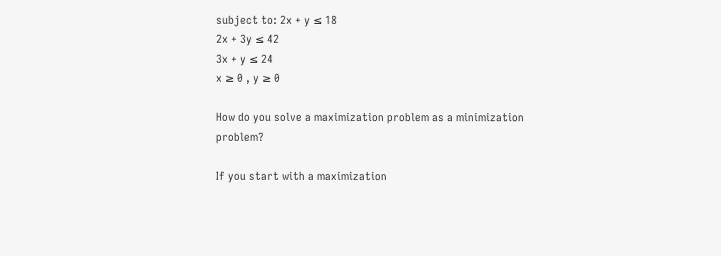subject to: 2x + y ≤ 18
2x + 3y ≤ 42
3x + y ≤ 24
x ≥ 0 , y ≥ 0

How do you solve a maximization problem as a minimization problem?

If you start with a maximization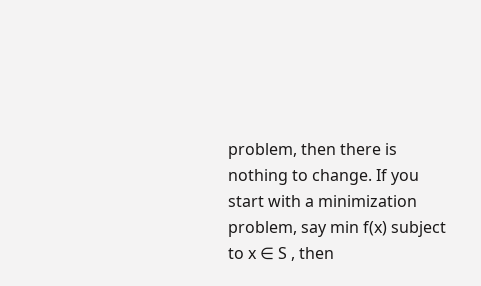problem, then there is nothing to change. If you start with a minimization problem, say min f(x) subject to x ∈ S , then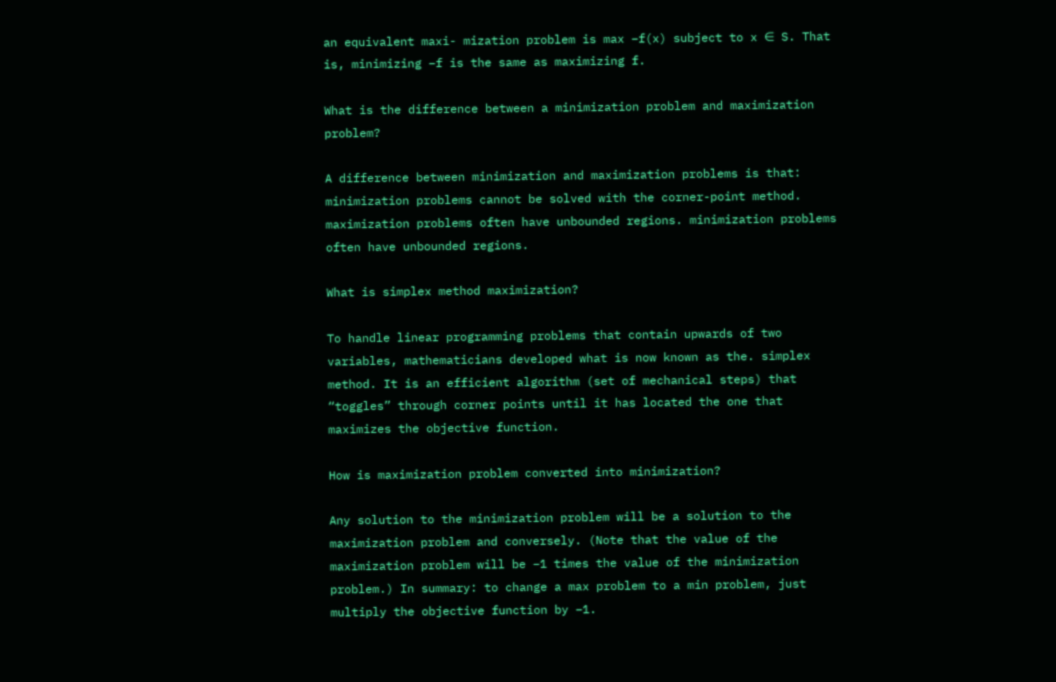an equivalent maxi- mization problem is max −f(x) subject to x ∈ S. That is, minimizing −f is the same as maximizing f.

What is the difference between a minimization problem and maximization problem?

A difference between minimization and maximization problems is that: minimization problems cannot be solved with the corner-point method. maximization problems often have unbounded regions. minimization problems often have unbounded regions.

What is simplex method maximization?

To handle linear programming problems that contain upwards of two variables, mathematicians developed what is now known as the. simplex method. It is an efficient algorithm (set of mechanical steps) that “toggles” through corner points until it has located the one that maximizes the objective function.

How is maximization problem converted into minimization?

Any solution to the minimization problem will be a solution to the maximization problem and conversely. (Note that the value of the maximization problem will be −1 times the value of the minimization problem.) In summary: to change a max problem to a min problem, just multiply the objective function by −1.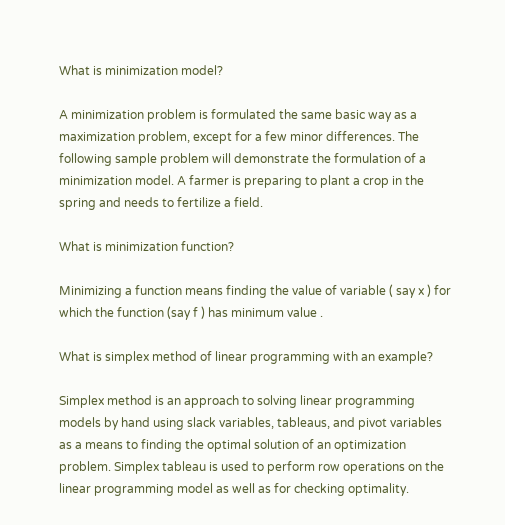What is minimization model?

A minimization problem is formulated the same basic way as a maximization problem, except for a few minor differences. The following sample problem will demonstrate the formulation of a minimization model. A farmer is preparing to plant a crop in the spring and needs to fertilize a field.

What is minimization function?

Minimizing a function means finding the value of variable ( say x ) for which the function (say f ) has minimum value .

What is simplex method of linear programming with an example?

Simplex method is an approach to solving linear programming models by hand using slack variables, tableaus, and pivot variables as a means to finding the optimal solution of an optimization problem. Simplex tableau is used to perform row operations on the linear programming model as well as for checking optimality.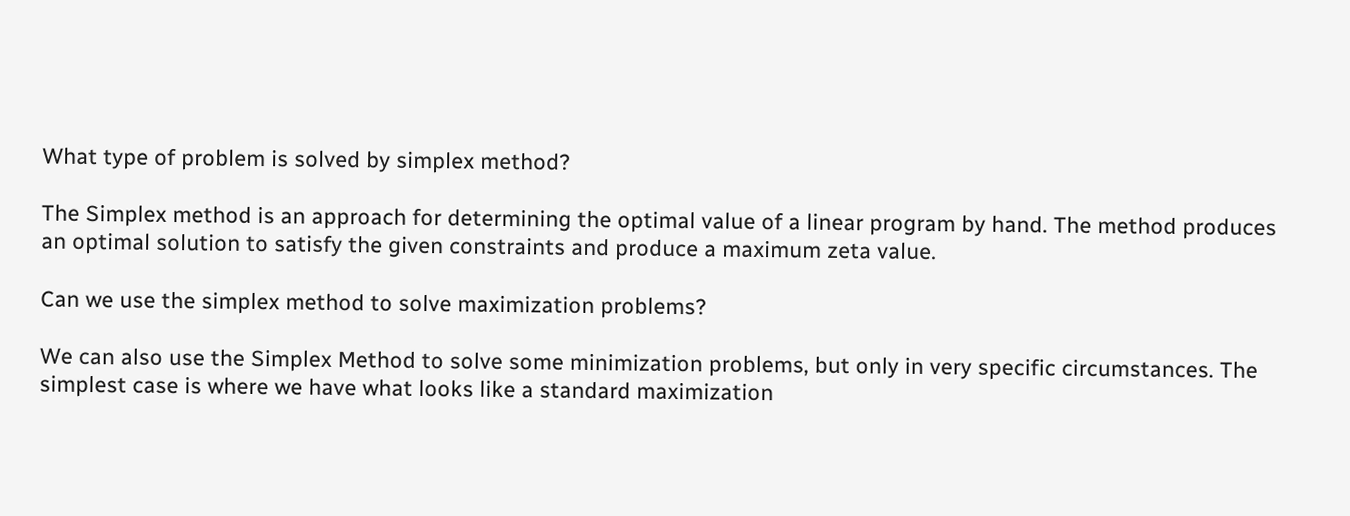What type of problem is solved by simplex method?

The Simplex method is an approach for determining the optimal value of a linear program by hand. The method produces an optimal solution to satisfy the given constraints and produce a maximum zeta value.

Can we use the simplex method to solve maximization problems?

We can also use the Simplex Method to solve some minimization problems, but only in very specific circumstances. The simplest case is where we have what looks like a standard maximization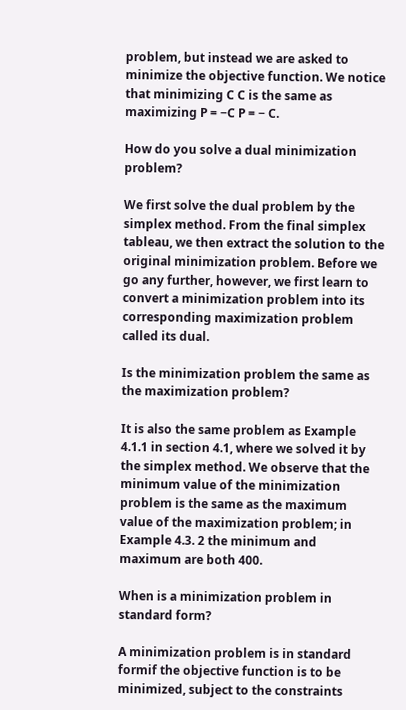problem, but instead we are asked to minimize the objective function. We notice that minimizing C C is the same as maximizing P = −C P = − C.

How do you solve a dual minimization problem?

We first solve the dual problem by the simplex method. From the final simplex tableau, we then extract the solution to the original minimization problem. Before we go any further, however, we first learn to convert a minimization problem into its corresponding maximization problem called its dual.

Is the minimization problem the same as the maximization problem?

It is also the same problem as Example 4.1.1 in section 4.1, where we solved it by the simplex method. We observe that the minimum value of the minimization problem is the same as the maximum value of the maximization problem; in Example 4.3. 2 the minimum and maximum are both 400.

When is a minimization problem in standard form?

A minimization problem is in standard formif the objective function is to be minimized, subject to the constraints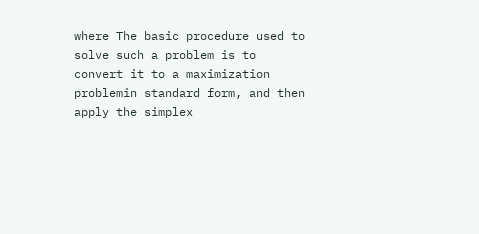where The basic procedure used to solve such a problem is to convert it to a maximization problemin standard form, and then apply the simplex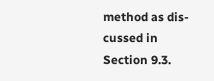method as dis- cussed in Section 9.3.